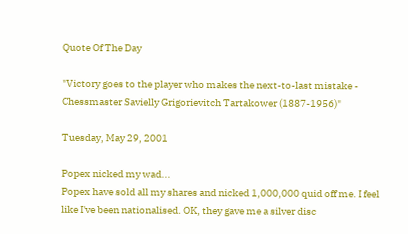Quote Of The Day

"Victory goes to the player who makes the next-to-last mistake - Chessmaster Savielly Grigorievitch Tartakower (1887-1956)"

Tuesday, May 29, 2001

Popex nicked my wad...
Popex have sold all my shares and nicked 1,000,000 quid off me. I feel like I've been nationalised. OK, they gave me a silver disc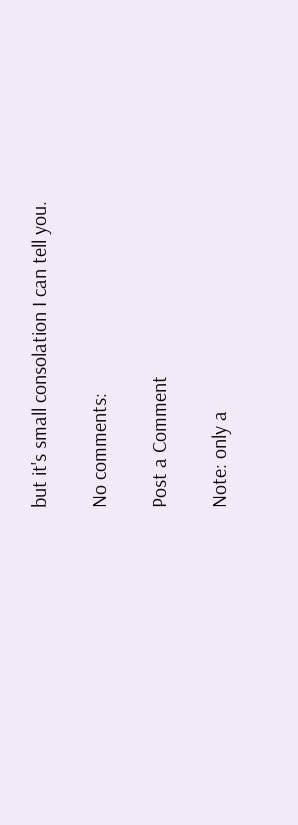but it's small consolation I can tell you.

No comments:

Post a Comment

Note: only a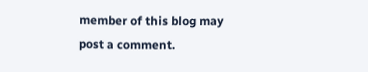member of this blog may post a comment.